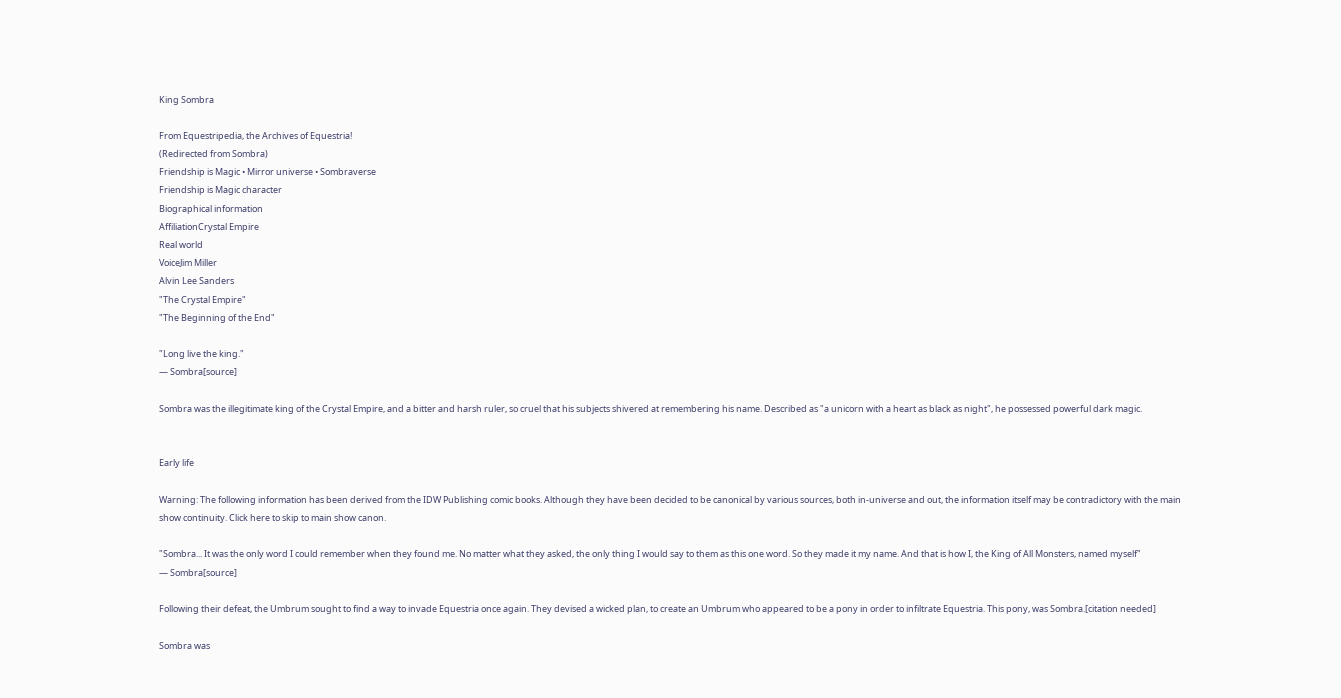King Sombra

From Equestripedia, the Archives of Equestria!
(Redirected from Sombra)
Friendship is Magic • Mirror universe • Sombraverse
Friendship is Magic character
Biographical information
AffiliationCrystal Empire
Real world
VoiceJim Miller
Alvin Lee Sanders
"The Crystal Empire"
"The Beginning of the End"

"Long live the king."
— Sombra[source]

Sombra was the illegitimate king of the Crystal Empire, and a bitter and harsh ruler, so cruel that his subjects shivered at remembering his name. Described as "a unicorn with a heart as black as night", he possessed powerful dark magic.


Early life

Warning: The following information has been derived from the IDW Publishing comic books. Although they have been decided to be canonical by various sources, both in-universe and out, the information itself may be contradictory with the main show continuity. Click here to skip to main show canon.

"Sombra... It was the only word I could remember when they found me. No matter what they asked, the only thing I would say to them as this one word. So they made it my name. And that is how I, the King of All Monsters, named myself"
— Sombra[source]

Following their defeat, the Umbrum sought to find a way to invade Equestria once again. They devised a wicked plan, to create an Umbrum who appeared to be a pony in order to infiltrate Equestria. This pony, was Sombra.[citation needed]

Sombra was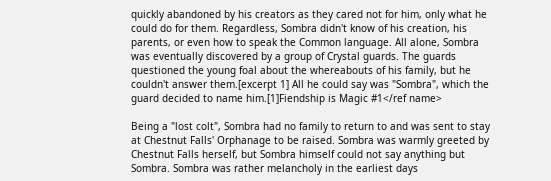quickly abandoned by his creators as they cared not for him, only what he could do for them. Regardless, Sombra didn't know of his creation, his parents, or even how to speak the Common language. All alone, Sombra was eventually discovered by a group of Crystal guards. The guards questioned the young foal about the whereabouts of his family, but he couldn't answer them.[excerpt 1] All he could say was "Sombra", which the guard decided to name him.[1]Fiendship is Magic #1</ref name>

Being a "lost colt", Sombra had no family to return to and was sent to stay at Chestnut Falls' Orphanage to be raised. Sombra was warmly greeted by Chestnut Falls herself, but Sombra himself could not say anything but Sombra. Sombra was rather melancholy in the earliest days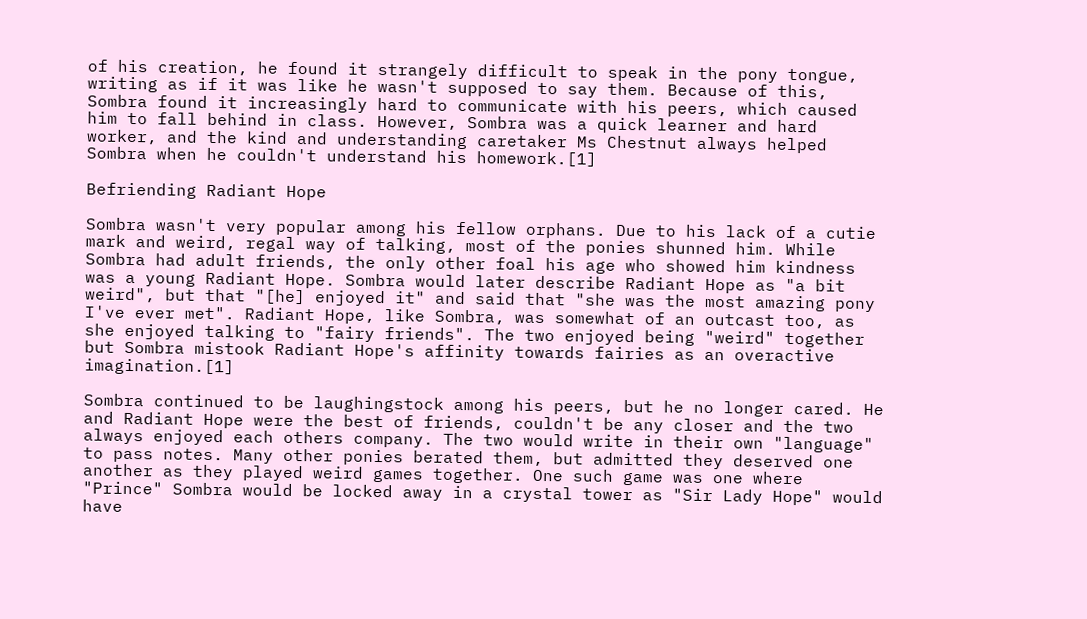of his creation, he found it strangely difficult to speak in the pony tongue, writing as if it was like he wasn't supposed to say them. Because of this, Sombra found it increasingly hard to communicate with his peers, which caused him to fall behind in class. However, Sombra was a quick learner and hard worker, and the kind and understanding caretaker Ms Chestnut always helped Sombra when he couldn't understand his homework.[1]

Befriending Radiant Hope

Sombra wasn't very popular among his fellow orphans. Due to his lack of a cutie mark and weird, regal way of talking, most of the ponies shunned him. While Sombra had adult friends, the only other foal his age who showed him kindness was a young Radiant Hope. Sombra would later describe Radiant Hope as "a bit weird", but that "[he] enjoyed it" and said that "she was the most amazing pony I've ever met". Radiant Hope, like Sombra, was somewhat of an outcast too, as she enjoyed talking to "fairy friends". The two enjoyed being "weird" together but Sombra mistook Radiant Hope's affinity towards fairies as an overactive imagination.[1]

Sombra continued to be laughingstock among his peers, but he no longer cared. He and Radiant Hope were the best of friends, couldn't be any closer and the two always enjoyed each others company. The two would write in their own "language" to pass notes. Many other ponies berated them, but admitted they deserved one another as they played weird games together. One such game was one where "Prince" Sombra would be locked away in a crystal tower as "Sir Lady Hope" would have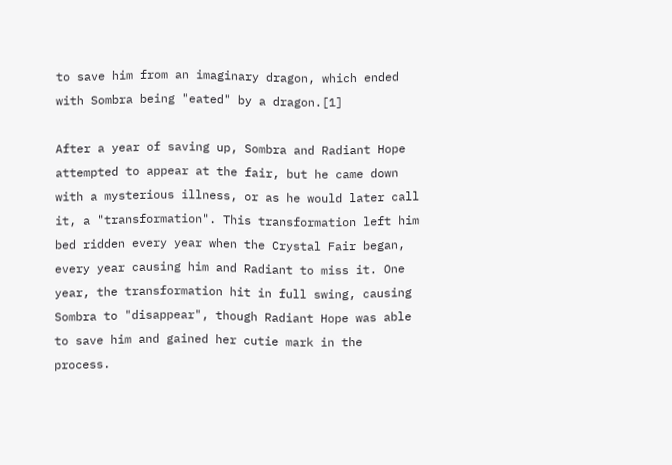to save him from an imaginary dragon, which ended with Sombra being "eated" by a dragon.[1]

After a year of saving up, Sombra and Radiant Hope attempted to appear at the fair, but he came down with a mysterious illness, or as he would later call it, a "transformation". This transformation left him bed ridden every year when the Crystal Fair began, every year causing him and Radiant to miss it. One year, the transformation hit in full swing, causing Sombra to "disappear", though Radiant Hope was able to save him and gained her cutie mark in the process.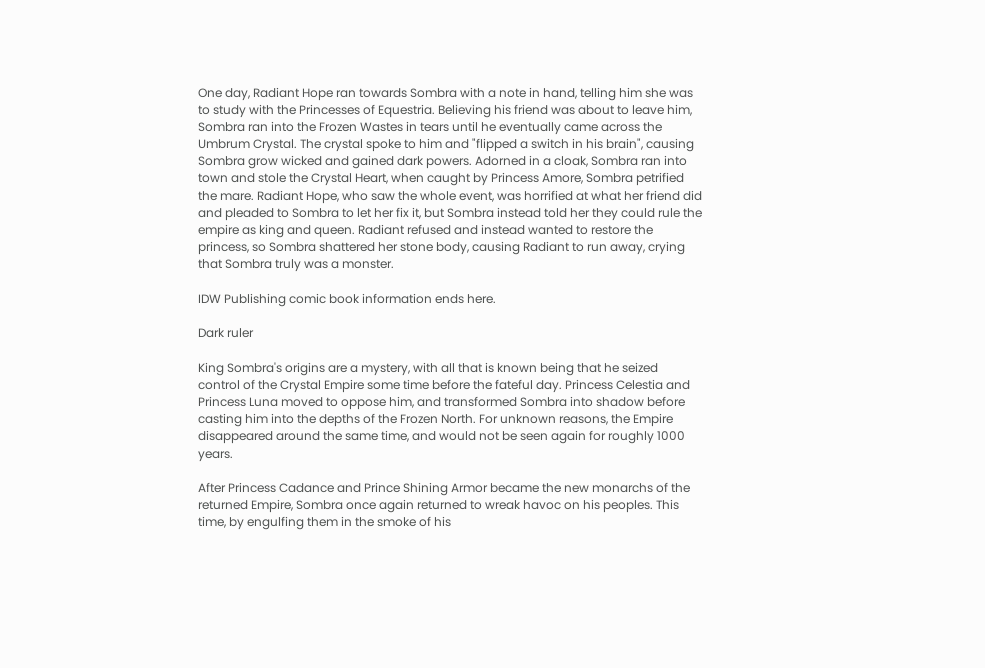One day, Radiant Hope ran towards Sombra with a note in hand, telling him she was to study with the Princesses of Equestria. Believing his friend was about to leave him, Sombra ran into the Frozen Wastes in tears until he eventually came across the Umbrum Crystal. The crystal spoke to him and "flipped a switch in his brain", causing Sombra grow wicked and gained dark powers. Adorned in a cloak, Sombra ran into town and stole the Crystal Heart, when caught by Princess Amore, Sombra petrified the mare. Radiant Hope, who saw the whole event, was horrified at what her friend did and pleaded to Sombra to let her fix it, but Sombra instead told her they could rule the empire as king and queen. Radiant refused and instead wanted to restore the princess, so Sombra shattered her stone body, causing Radiant to run away, crying that Sombra truly was a monster.

IDW Publishing comic book information ends here.

Dark ruler

King Sombra's origins are a mystery, with all that is known being that he seized control of the Crystal Empire some time before the fateful day. Princess Celestia and Princess Luna moved to oppose him, and transformed Sombra into shadow before casting him into the depths of the Frozen North. For unknown reasons, the Empire disappeared around the same time, and would not be seen again for roughly 1000 years.

After Princess Cadance and Prince Shining Armor became the new monarchs of the returned Empire, Sombra once again returned to wreak havoc on his peoples. This time, by engulfing them in the smoke of his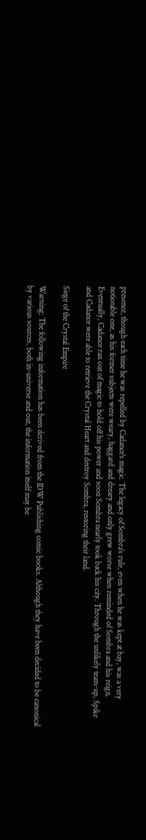presence, though each time he was repelled by Cadance's magic. The legacy of Sombra's rule, even when he was kept at bay, was a very noticeable one, as his former subjects were weary, haggard and dreary and only grew worse when reminded of Sombra and his reign. Eventually, Cadance ran out of magic to hold off his power and soon Sombra nearly took back his city. Through the unlikely team-up, Spike and Cadance were able to retrieve the Crystal Heart and destroy Sombra, restoring their land.

Siege of the Crystal Empire

Warning: The following information has been derived from the IDW Publishing comic books. Although they have been decided to be canonical by various sources, both in-universe and out, the information itself may be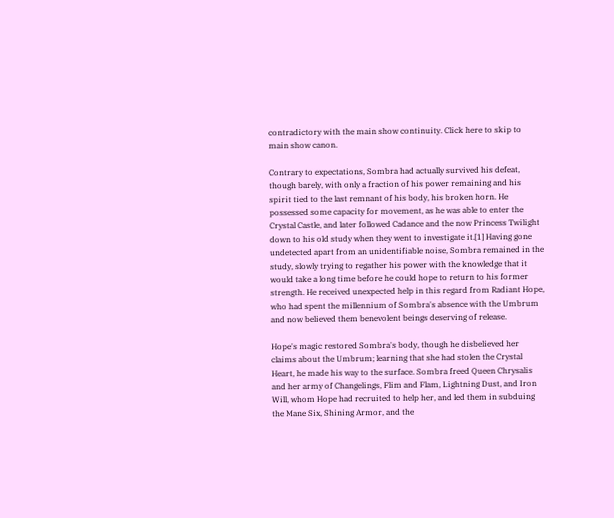contradictory with the main show continuity. Click here to skip to main show canon.

Contrary to expectations, Sombra had actually survived his defeat, though barely, with only a fraction of his power remaining and his spirit tied to the last remnant of his body, his broken horn. He possessed some capacity for movement, as he was able to enter the Crystal Castle, and later followed Cadance and the now Princess Twilight down to his old study when they went to investigate it.[1] Having gone undetected apart from an unidentifiable noise, Sombra remained in the study, slowly trying to regather his power with the knowledge that it would take a long time before he could hope to return to his former strength. He received unexpected help in this regard from Radiant Hope, who had spent the millennium of Sombra's absence with the Umbrum and now believed them benevolent beings deserving of release.

Hope's magic restored Sombra's body, though he disbelieved her claims about the Umbrum; learning that she had stolen the Crystal Heart, he made his way to the surface. Sombra freed Queen Chrysalis and her army of Changelings, Flim and Flam, Lightning Dust, and Iron Will, whom Hope had recruited to help her, and led them in subduing the Mane Six, Shining Armor, and the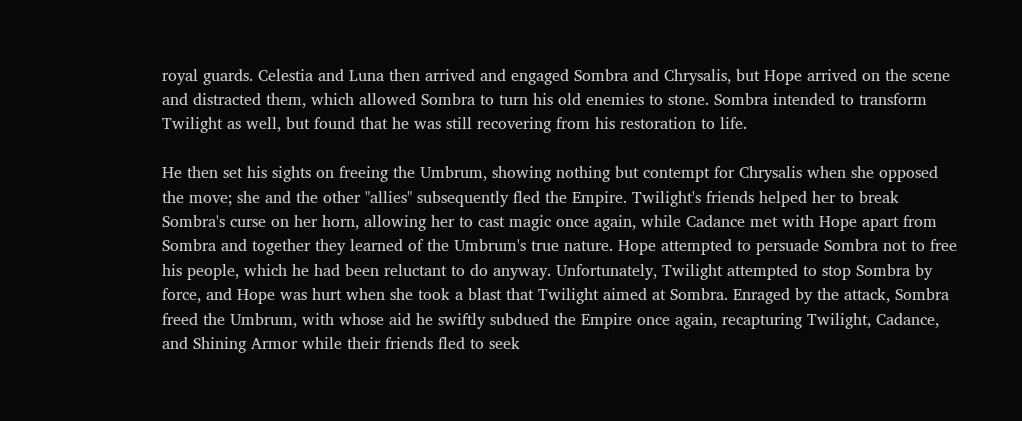royal guards. Celestia and Luna then arrived and engaged Sombra and Chrysalis, but Hope arrived on the scene and distracted them, which allowed Sombra to turn his old enemies to stone. Sombra intended to transform Twilight as well, but found that he was still recovering from his restoration to life.

He then set his sights on freeing the Umbrum, showing nothing but contempt for Chrysalis when she opposed the move; she and the other "allies" subsequently fled the Empire. Twilight's friends helped her to break Sombra's curse on her horn, allowing her to cast magic once again, while Cadance met with Hope apart from Sombra and together they learned of the Umbrum's true nature. Hope attempted to persuade Sombra not to free his people, which he had been reluctant to do anyway. Unfortunately, Twilight attempted to stop Sombra by force, and Hope was hurt when she took a blast that Twilight aimed at Sombra. Enraged by the attack, Sombra freed the Umbrum, with whose aid he swiftly subdued the Empire once again, recapturing Twilight, Cadance, and Shining Armor while their friends fled to seek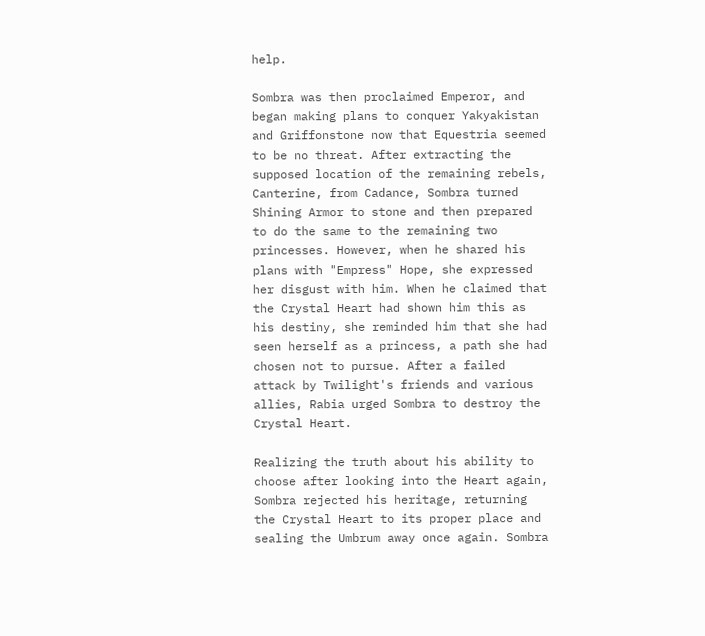help.

Sombra was then proclaimed Emperor, and began making plans to conquer Yakyakistan and Griffonstone now that Equestria seemed to be no threat. After extracting the supposed location of the remaining rebels, Canterine, from Cadance, Sombra turned Shining Armor to stone and then prepared to do the same to the remaining two princesses. However, when he shared his plans with "Empress" Hope, she expressed her disgust with him. When he claimed that the Crystal Heart had shown him this as his destiny, she reminded him that she had seen herself as a princess, a path she had chosen not to pursue. After a failed attack by Twilight's friends and various allies, Rabia urged Sombra to destroy the Crystal Heart.

Realizing the truth about his ability to choose after looking into the Heart again, Sombra rejected his heritage, returning the Crystal Heart to its proper place and sealing the Umbrum away once again. Sombra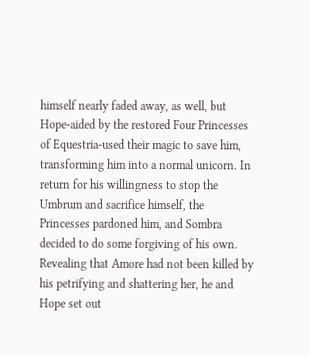himself nearly faded away, as well, but Hope-aided by the restored Four Princesses of Equestria-used their magic to save him, transforming him into a normal unicorn. In return for his willingness to stop the Umbrum and sacrifice himself, the Princesses pardoned him, and Sombra decided to do some forgiving of his own. Revealing that Amore had not been killed by his petrifying and shattering her, he and Hope set out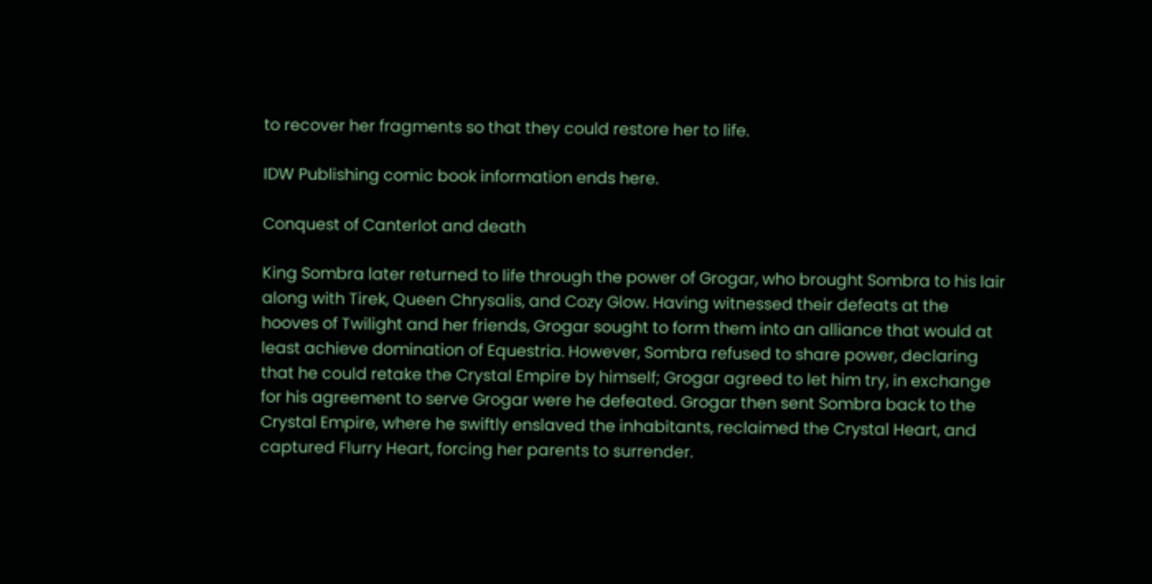to recover her fragments so that they could restore her to life.

IDW Publishing comic book information ends here.

Conquest of Canterlot and death

King Sombra later returned to life through the power of Grogar, who brought Sombra to his lair along with Tirek, Queen Chrysalis, and Cozy Glow. Having witnessed their defeats at the hooves of Twilight and her friends, Grogar sought to form them into an alliance that would at least achieve domination of Equestria. However, Sombra refused to share power, declaring that he could retake the Crystal Empire by himself; Grogar agreed to let him try, in exchange for his agreement to serve Grogar were he defeated. Grogar then sent Sombra back to the Crystal Empire, where he swiftly enslaved the inhabitants, reclaimed the Crystal Heart, and captured Flurry Heart, forcing her parents to surrender.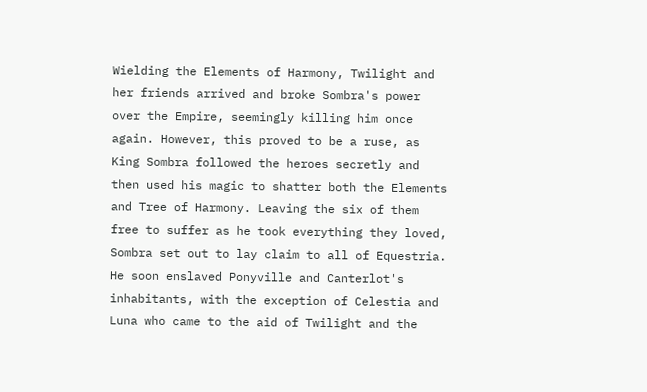Wielding the Elements of Harmony, Twilight and her friends arrived and broke Sombra's power over the Empire, seemingly killing him once again. However, this proved to be a ruse, as King Sombra followed the heroes secretly and then used his magic to shatter both the Elements and Tree of Harmony. Leaving the six of them free to suffer as he took everything they loved, Sombra set out to lay claim to all of Equestria. He soon enslaved Ponyville and Canterlot's inhabitants, with the exception of Celestia and Luna who came to the aid of Twilight and the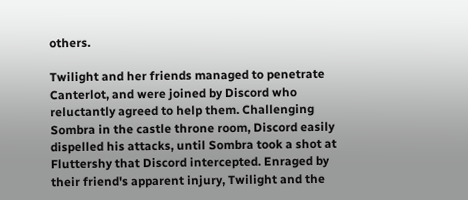others.

Twilight and her friends managed to penetrate Canterlot, and were joined by Discord who reluctantly agreed to help them. Challenging Sombra in the castle throne room, Discord easily dispelled his attacks, until Sombra took a shot at Fluttershy that Discord intercepted. Enraged by their friend's apparent injury, Twilight and the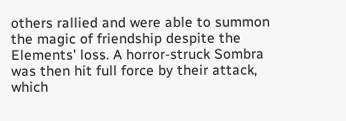others rallied and were able to summon the magic of friendship despite the Elements' loss. A horror-struck Sombra was then hit full force by their attack, which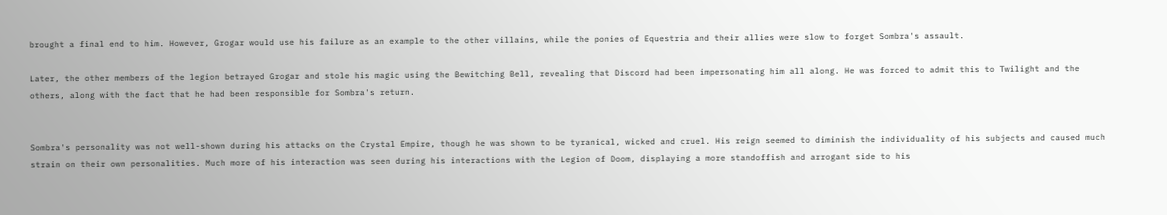brought a final end to him. However, Grogar would use his failure as an example to the other villains, while the ponies of Equestria and their allies were slow to forget Sombra's assault.

Later, the other members of the legion betrayed Grogar and stole his magic using the Bewitching Bell, revealing that Discord had been impersonating him all along. He was forced to admit this to Twilight and the others, along with the fact that he had been responsible for Sombra's return.


Sombra's personality was not well-shown during his attacks on the Crystal Empire, though he was shown to be tyranical, wicked and cruel. His reign seemed to diminish the individuality of his subjects and caused much strain on their own personalities. Much more of his interaction was seen during his interactions with the Legion of Doom, displaying a more standoffish and arrogant side to his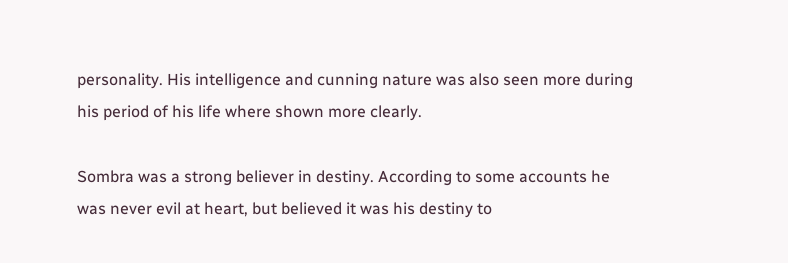personality. His intelligence and cunning nature was also seen more during his period of his life where shown more clearly.

Sombra was a strong believer in destiny. According to some accounts he was never evil at heart, but believed it was his destiny to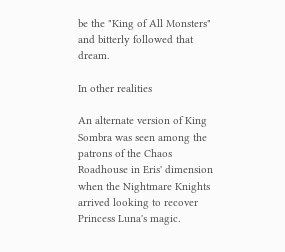be the "King of All Monsters" and bitterly followed that dream.

In other realities

An alternate version of King Sombra was seen among the patrons of the Chaos Roadhouse in Eris' dimension when the Nightmare Knights arrived looking to recover Princess Luna's magic.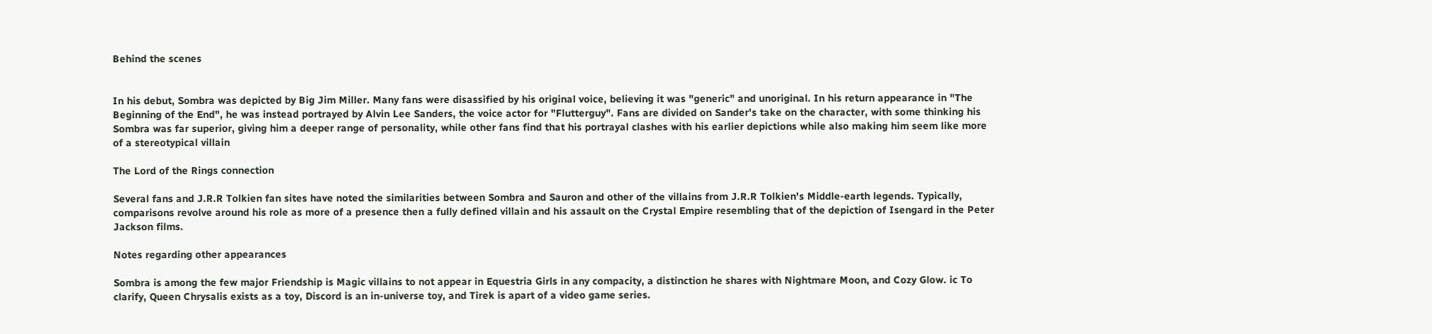Behind the scenes


In his debut, Sombra was depicted by Big Jim Miller. Many fans were disassified by his original voice, believing it was "generic" and unoriginal. In his return appearance in "The Beginning of the End", he was instead portrayed by Alvin Lee Sanders, the voice actor for "Flutterguy". Fans are divided on Sander's take on the character, with some thinking his Sombra was far superior, giving him a deeper range of personality, while other fans find that his portrayal clashes with his earlier depictions while also making him seem like more of a stereotypical villain

The Lord of the Rings connection

Several fans and J.R.R Tolkien fan sites have noted the similarities between Sombra and Sauron and other of the villains from J.R.R Tolkien's Middle-earth legends. Typically, comparisons revolve around his role as more of a presence then a fully defined villain and his assault on the Crystal Empire resembling that of the depiction of Isengard in the Peter Jackson films.

Notes regarding other appearances

Sombra is among the few major Friendship is Magic villains to not appear in Equestria Girls in any compacity, a distinction he shares with Nightmare Moon, and Cozy Glow. ic To clarify, Queen Chrysalis exists as a toy, Discord is an in-universe toy, and Tirek is apart of a video game series.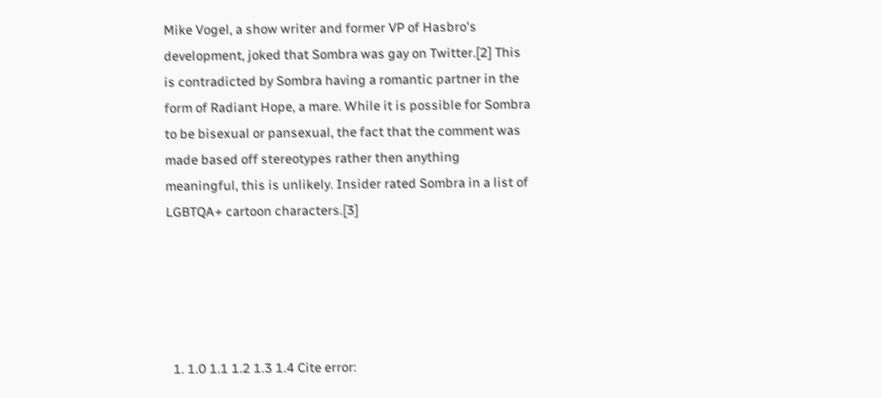Mike Vogel, a show writer and former VP of Hasbro's development, joked that Sombra was gay on Twitter.[2] This is contradicted by Sombra having a romantic partner in the form of Radiant Hope, a mare. While it is possible for Sombra to be bisexual or pansexual, the fact that the comment was made based off stereotypes rather then anything meaningful, this is unlikely. Insider rated Sombra in a list of LGBTQA+ cartoon characters.[3]





  1. 1.0 1.1 1.2 1.3 1.4 Cite error: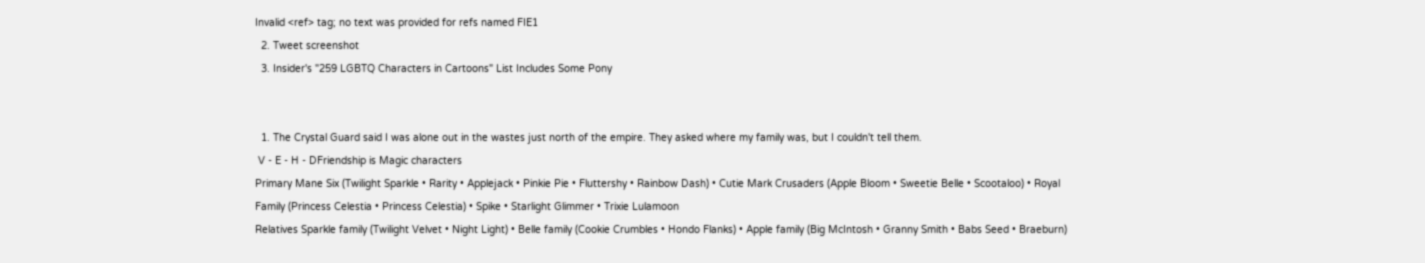Invalid <ref> tag; no text was provided for refs named FIE1
  2. Tweet screenshot
  3. Insider's "259 LGBTQ Characters in Cartoons" List Includes Some Pony


  1. The Crystal Guard said I was alone out in the wastes just north of the empire. They asked where my family was, but I couldn't tell them.
 V - E - H - DFriendship is Magic characters
Primary Mane Six (Twilight Sparkle • Rarity • Applejack • Pinkie Pie • Fluttershy • Rainbow Dash) • Cutie Mark Crusaders (Apple Bloom • Sweetie Belle • Scootaloo) • Royal Family (Princess Celestia • Princess Celestia) • Spike • Starlight Glimmer • Trixie Lulamoon
Relatives Sparkle family (Twilight Velvet • Night Light) • Belle family (Cookie Crumbles • Hondo Flanks) • Apple family (Big McIntosh • Granny Smith • Babs Seed • Braeburn)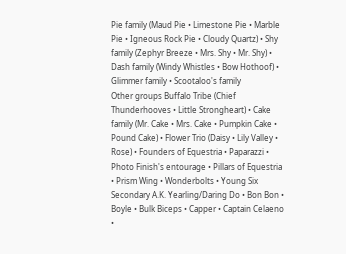Pie family (Maud Pie • Limestone Pie • Marble Pie • Igneous Rock Pie • Cloudy Quartz) • Shy family (Zephyr Breeze • Mrs. Shy • Mr. Shy) • Dash family (Windy Whistles • Bow Hothoof) • Glimmer family • Scootaloo's family
Other groups Buffalo Tribe (Chief Thunderhooves • Little Strongheart) • Cake family (Mr. Cake • Mrs. Cake • Pumpkin Cake • Pound Cake) • Flower Trio (Daisy • Lily Valley • Rose) • Founders of Equestria • Paparazzi • Photo Finish's entourage • Pillars of Equestria • Prism Wing • Wonderbolts • Young Six
Secondary A.K. Yearling/Daring Do • Bon Bon • Boyle • Bulk Biceps • Capper • Captain Celaeno •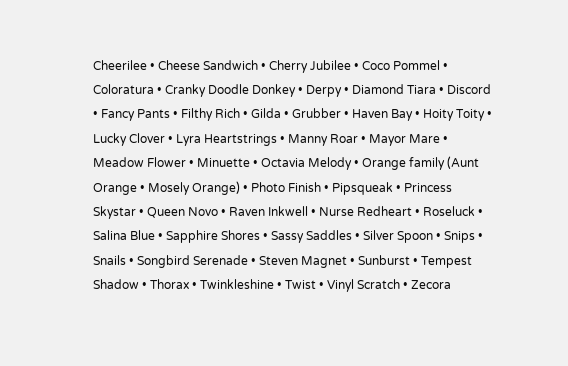Cheerilee • Cheese Sandwich • Cherry Jubilee • Coco Pommel • Coloratura • Cranky Doodle Donkey • Derpy • Diamond Tiara • Discord • Fancy Pants • Filthy Rich • Gilda • Grubber • Haven Bay • Hoity Toity • Lucky Clover • Lyra Heartstrings • Manny Roar • Mayor Mare • Meadow Flower • Minuette • Octavia Melody • Orange family (Aunt Orange • Mosely Orange) • Photo Finish • Pipsqueak • Princess Skystar • Queen Novo • Raven Inkwell • Nurse Redheart • Roseluck • Salina Blue • Sapphire Shores • Sassy Saddles • Silver Spoon • Snips • Snails • Songbird Serenade • Steven Magnet • Sunburst • Tempest Shadow • Thorax • Twinkleshine • Twist • Vinyl Scratch • Zecora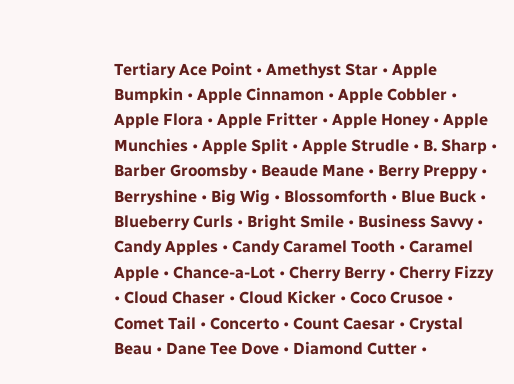Tertiary Ace Point • Amethyst Star • Apple Bumpkin • Apple Cinnamon • Apple Cobbler • Apple Flora • Apple Fritter • Apple Honey • Apple Munchies • Apple Split • Apple Strudle • B. Sharp • Barber Groomsby • Beaude Mane • Berry Preppy • Berryshine • Big Wig • Blossomforth • Blue Buck • Blueberry Curls • Bright Smile • Business Savvy • Candy Apples • Candy Caramel Tooth • Caramel Apple • Chance-a-Lot • Cherry Berry • Cherry Fizzy • Cloud Chaser • Cloud Kicker • Coco Crusoe • Comet Tail • Concerto • Count Caesar • Crystal Beau • Dane Tee Dove • Diamond Cutter •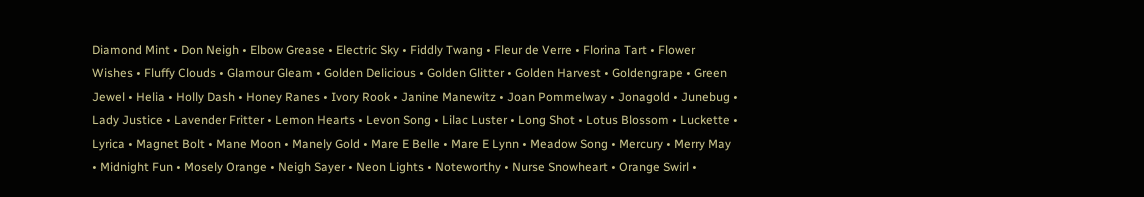Diamond Mint • Don Neigh • Elbow Grease • Electric Sky • Fiddly Twang • Fleur de Verre • Florina Tart • Flower Wishes • Fluffy Clouds • Glamour Gleam • Golden Delicious • Golden Glitter • Golden Harvest • Goldengrape • Green Jewel • Helia • Holly Dash • Honey Ranes • Ivory Rook • Janine Manewitz • Joan Pommelway • Jonagold • Junebug • Lady Justice • Lavender Fritter • Lemon Hearts • Levon Song • Lilac Luster • Long Shot • Lotus Blossom • Luckette • Lyrica • Magnet Bolt • Mane Moon • Manely Gold • Mare E Belle • Mare E Lynn • Meadow Song • Mercury • Merry May • Midnight Fun • Mosely Orange • Neigh Sayer • Neon Lights • Noteworthy • Nurse Snowheart • Orange Swirl •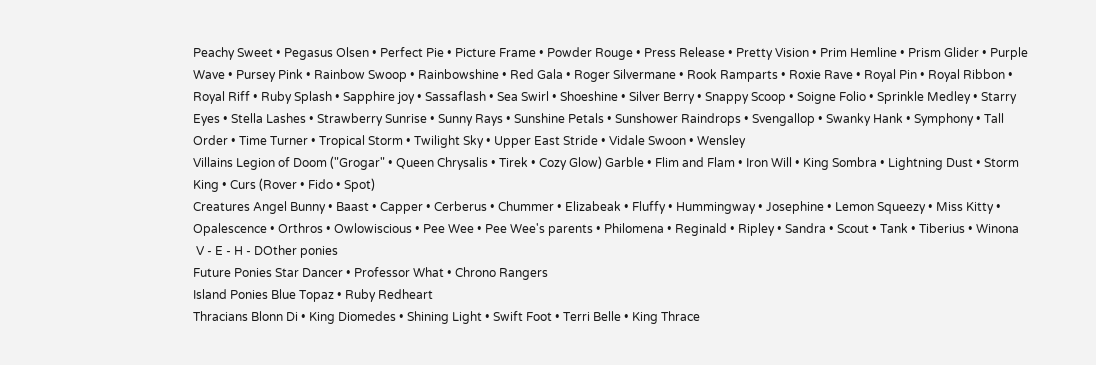Peachy Sweet • Pegasus Olsen • Perfect Pie • Picture Frame • Powder Rouge • Press Release • Pretty Vision • Prim Hemline • Prism Glider • Purple Wave • Pursey Pink • Rainbow Swoop • Rainbowshine • Red Gala • Roger Silvermane • Rook Ramparts • Roxie Rave • Royal Pin • Royal Ribbon • Royal Riff • Ruby Splash • Sapphire joy • Sassaflash • Sea Swirl • Shoeshine • Silver Berry • Snappy Scoop • Soigne Folio • Sprinkle Medley • Starry Eyes • Stella Lashes • Strawberry Sunrise • Sunny Rays • Sunshine Petals • Sunshower Raindrops • Svengallop • Swanky Hank • Symphony • Tall Order • Time Turner • Tropical Storm • Twilight Sky • Upper East Stride • Vidale Swoon • Wensley
Villains Legion of Doom ("Grogar" • Queen Chrysalis • Tirek • Cozy Glow) Garble • Flim and Flam • Iron Will • King Sombra • Lightning Dust • Storm King • Curs (Rover • Fido • Spot)
Creatures Angel Bunny • Baast • Capper • Cerberus • Chummer • Elizabeak • Fluffy • Hummingway • Josephine • Lemon Squeezy • Miss Kitty • Opalescence • Orthros • Owlowiscious • Pee Wee • Pee Wee's parents • Philomena • Reginald • Ripley • Sandra • Scout • Tank • Tiberius • Winona
 V - E - H - DOther ponies
Future Ponies Star Dancer • Professor What • Chrono Rangers
Island Ponies Blue Topaz • Ruby Redheart
Thracians Blonn Di • King Diomedes • Shining Light • Swift Foot • Terri Belle • King Thrace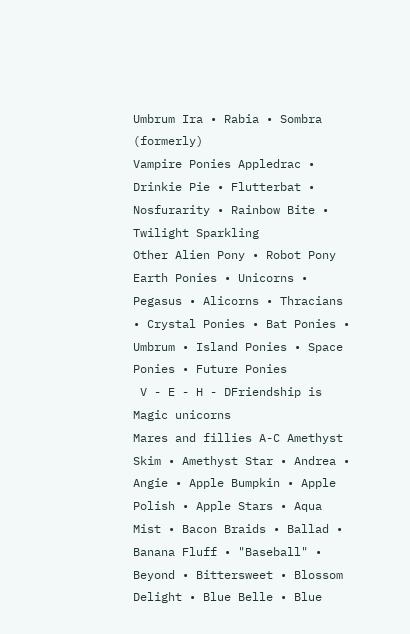Umbrum Ira • Rabia • Sombra (formerly)
Vampire Ponies Appledrac • Drinkie Pie • Flutterbat • Nosfurarity • Rainbow Bite • Twilight Sparkling
Other Alien Pony • Robot Pony
Earth Ponies • Unicorns • Pegasus • Alicorns • Thracians • Crystal Ponies • Bat Ponies • Umbrum • Island Ponies • Space Ponies • Future Ponies
 V - E - H - DFriendship is Magic unicorns
Mares and fillies A-C Amethyst Skim • Amethyst Star • Andrea • Angie • Apple Bumpkin • Apple Polish • Apple Stars • Aqua Mist • Bacon Braids • Ballad • Banana Fluff • "Baseball" • Beyond • Bittersweet • Blossom Delight • Blue Belle • Blue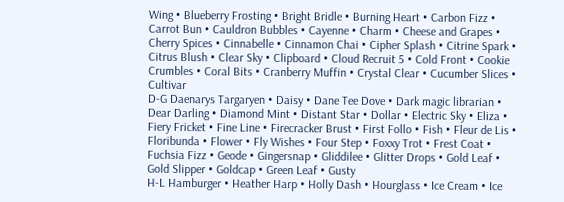Wing • Blueberry Frosting • Bright Bridle • Burning Heart • Carbon Fizz • Carrot Bun • Cauldron Bubbles • Cayenne • Charm • Cheese and Grapes • Cherry Spices • Cinnabelle • Cinnamon Chai • Cipher Splash • Citrine Spark • Citrus Blush • Clear Sky • Clipboard • Cloud Recruit 5 • Cold Front • Cookie Crumbles • Coral Bits • Cranberry Muffin • Crystal Clear • Cucumber Slices • Cultivar
D-G Daenarys Targaryen • Daisy • Dane Tee Dove • Dark magic librarian • Dear Darling • Diamond Mint • Distant Star • Dollar • Electric Sky • Eliza • Fiery Fricket • Fine Line • Firecracker Brust • First Follo • Fish • Fleur de Lis • Floribunda • Flower • Fly Wishes • Four Step • Foxxy Trot • Frest Coat • Fuchsia Fizz • Geode • Gingersnap • Gliddilee • Glitter Drops • Gold Leaf • Gold Slipper • Goldcap • Green Leaf • Gusty
H-L Hamburger • Heather Harp • Holly Dash • Hourglass • Ice Cream • Ice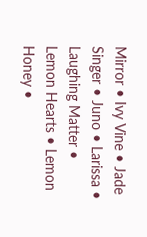Mirror • Ivy Vine • Jade Singer • Juno • Larissa • Laughing Matter • Lemon Hearts • Lemon Honey •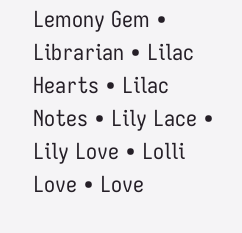Lemony Gem • Librarian • Lilac Hearts • Lilac Notes • Lily Lace • Lily Love • Lolli Love • Love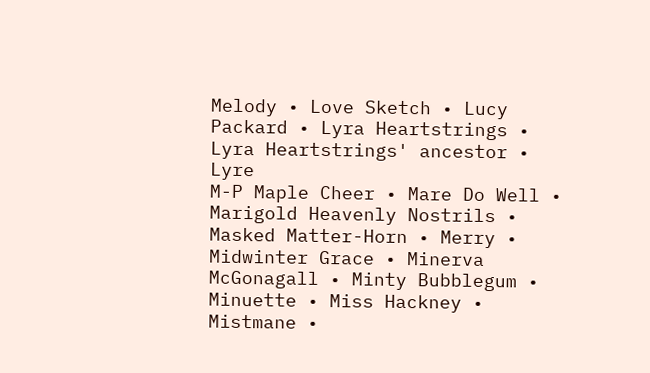Melody • Love Sketch • Lucy Packard • Lyra Heartstrings • Lyra Heartstrings' ancestor • Lyre
M-P Maple Cheer • Mare Do Well • Marigold Heavenly Nostrils • Masked Matter-Horn • Merry • Midwinter Grace • Minerva McGonagall • Minty Bubblegum • Minuette • Miss Hackney • Mistmane •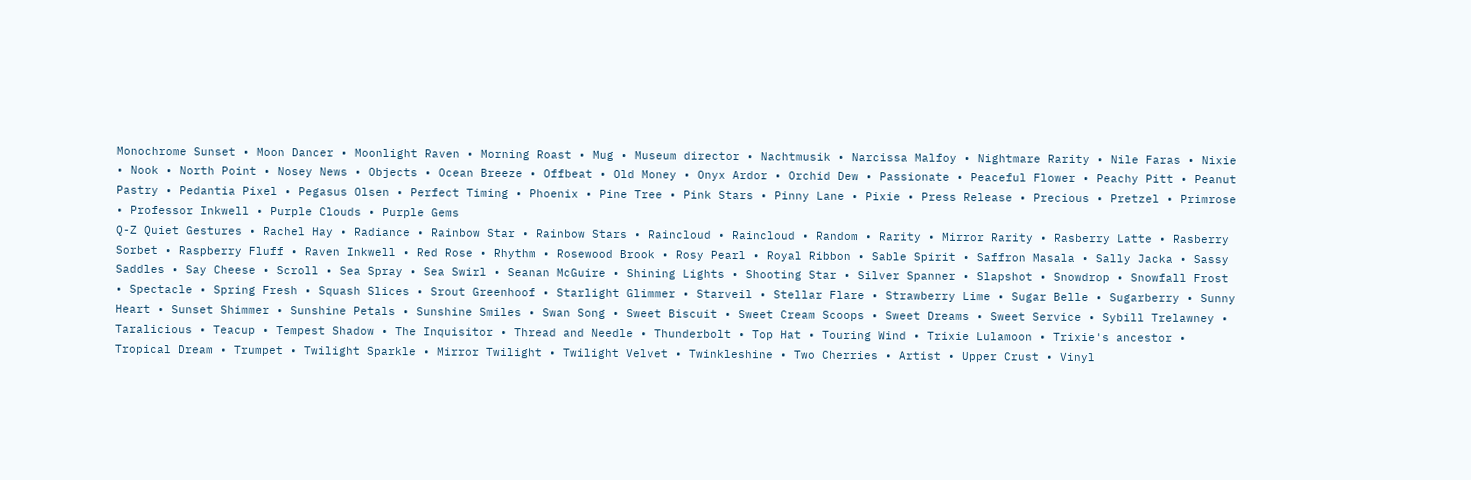Monochrome Sunset • Moon Dancer • Moonlight Raven • Morning Roast • Mug • Museum director • Nachtmusik • Narcissa Malfoy • Nightmare Rarity • Nile Faras • Nixie • Nook • North Point • Nosey News • Objects • Ocean Breeze • Offbeat • Old Money • Onyx Ardor • Orchid Dew • Passionate • Peaceful Flower • Peachy Pitt • Peanut Pastry • Pedantia Pixel • Pegasus Olsen • Perfect Timing • Phoenix • Pine Tree • Pink Stars • Pinny Lane • Pixie • Press Release • Precious • Pretzel • Primrose • Professor Inkwell • Purple Clouds • Purple Gems
Q-Z Quiet Gestures • Rachel Hay • Radiance • Rainbow Star • Rainbow Stars • Raincloud • Raincloud • Random • Rarity • Mirror Rarity • Rasberry Latte • Rasberry Sorbet • Raspberry Fluff • Raven Inkwell • Red Rose • Rhythm • Rosewood Brook • Rosy Pearl • Royal Ribbon • Sable Spirit • Saffron Masala • Sally Jacka • Sassy Saddles • Say Cheese • Scroll • Sea Spray • Sea Swirl • Seanan McGuire • Shining Lights • Shooting Star • Silver Spanner • Slapshot • Snowdrop • Snowfall Frost • Spectacle • Spring Fresh • Squash Slices • Srout Greenhoof • Starlight Glimmer • Starveil • Stellar Flare • Strawberry Lime • Sugar Belle • Sugarberry • Sunny Heart • Sunset Shimmer • Sunshine Petals • Sunshine Smiles • Swan Song • Sweet Biscuit • Sweet Cream Scoops • Sweet Dreams • Sweet Service • Sybill Trelawney • Taralicious • Teacup • Tempest Shadow • The Inquisitor • Thread and Needle • Thunderbolt • Top Hat • Touring Wind • Trixie Lulamoon • Trixie's ancestor • Tropical Dream • Trumpet • Twilight Sparkle • Mirror Twilight • Twilight Velvet • Twinkleshine • Two Cherries • Artist • Upper Crust • Vinyl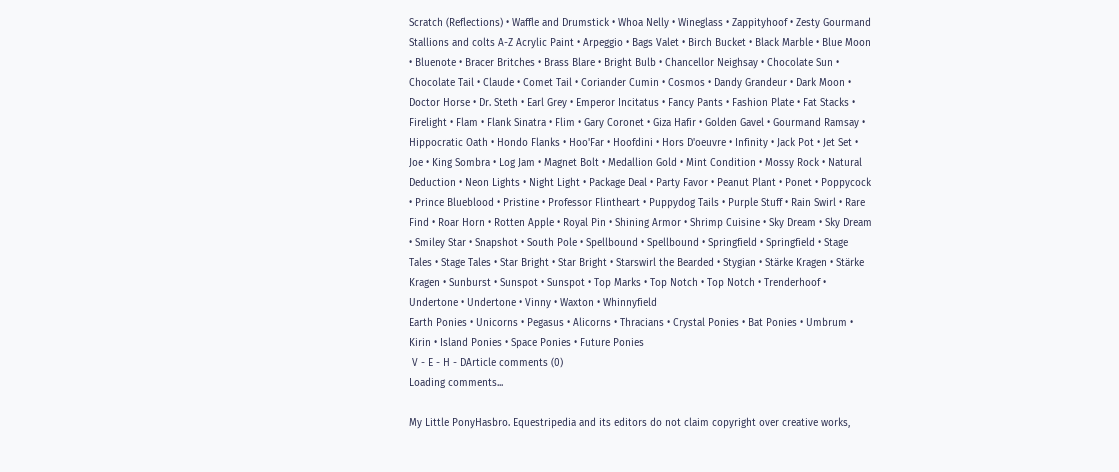Scratch (Reflections) • Waffle and Drumstick • Whoa Nelly • Wineglass • Zappityhoof • Zesty Gourmand
Stallions and colts A-Z Acrylic Paint • Arpeggio • Bags Valet • Birch Bucket • Black Marble • Blue Moon • Bluenote • Bracer Britches • Brass Blare • Bright Bulb • Chancellor Neighsay • Chocolate Sun • Chocolate Tail • Claude • Comet Tail • Coriander Cumin • Cosmos • Dandy Grandeur • Dark Moon • Doctor Horse • Dr. Steth • Earl Grey • Emperor Incitatus • Fancy Pants • Fashion Plate • Fat Stacks • Firelight • Flam • Flank Sinatra • Flim • Gary Coronet • Giza Hafir • Golden Gavel • Gourmand Ramsay • Hippocratic Oath • Hondo Flanks • Hoo'Far • Hoofdini • Hors D'oeuvre • Infinity • Jack Pot • Jet Set • Joe • King Sombra • Log Jam • Magnet Bolt • Medallion Gold • Mint Condition • Mossy Rock • Natural Deduction • Neon Lights • Night Light • Package Deal • Party Favor • Peanut Plant • Ponet • Poppycock • Prince Blueblood • Pristine • Professor Flintheart • Puppydog Tails • Purple Stuff • Rain Swirl • Rare Find • Roar Horn • Rotten Apple • Royal Pin • Shining Armor • Shrimp Cuisine • Sky Dream • Sky Dream • Smiley Star • Snapshot • South Pole • Spellbound • Spellbound • Springfield • Springfield • Stage Tales • Stage Tales • Star Bright • Star Bright • Starswirl the Bearded • Stygian • Stärke Kragen • Stärke Kragen • Sunburst • Sunspot • Sunspot • Top Marks • Top Notch • Top Notch • Trenderhoof • Undertone • Undertone • Vinny • Waxton • Whinnyfield
Earth Ponies • Unicorns • Pegasus • Alicorns • Thracians • Crystal Ponies • Bat Ponies • Umbrum • Kirin • Island Ponies • Space Ponies • Future Ponies
 V - E - H - DArticle comments (0)
Loading comments...

My Little PonyHasbro. Equestripedia and its editors do not claim copyright over creative works,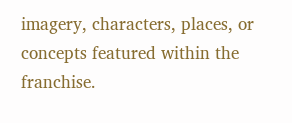imagery, characters, places, or concepts featured within the franchise.